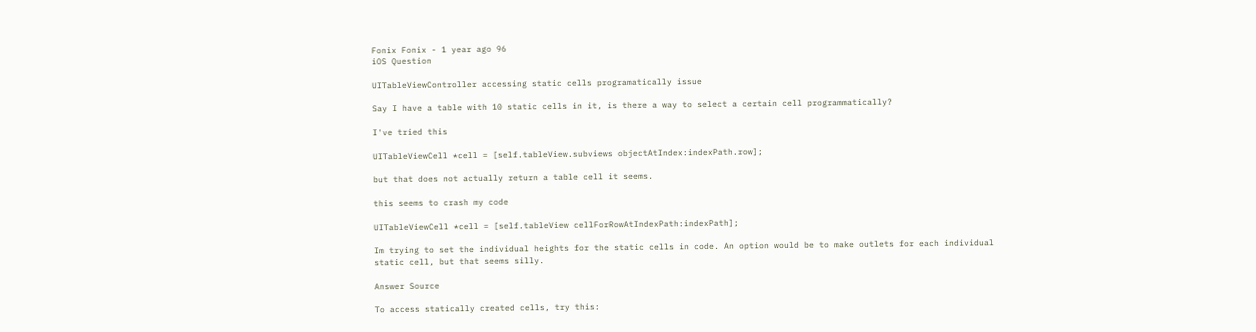Fonix Fonix - 1 year ago 96
iOS Question

UITableViewController accessing static cells programatically issue

Say I have a table with 10 static cells in it, is there a way to select a certain cell programmatically?

I've tried this

UITableViewCell *cell = [self.tableView.subviews objectAtIndex:indexPath.row];

but that does not actually return a table cell it seems.

this seems to crash my code

UITableViewCell *cell = [self.tableView cellForRowAtIndexPath:indexPath];

Im trying to set the individual heights for the static cells in code. An option would be to make outlets for each individual static cell, but that seems silly.

Answer Source

To access statically created cells, try this: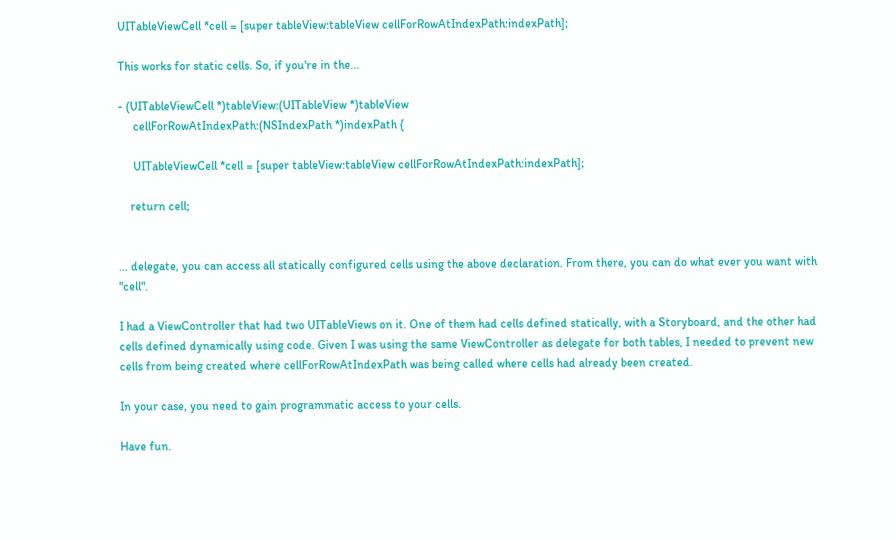UITableViewCell *cell = [super tableView:tableView cellForRowAtIndexPath:indexPath];

This works for static cells. So, if you're in the...

- (UITableViewCell *)tableView:(UITableView *)tableView
     cellForRowAtIndexPath:(NSIndexPath *)indexPath {

     UITableViewCell *cell = [super tableView:tableView cellForRowAtIndexPath:indexPath];

    return cell;


... delegate, you can access all statically configured cells using the above declaration. From there, you can do what ever you want with "cell".

I had a ViewController that had two UITableViews on it. One of them had cells defined statically, with a Storyboard, and the other had cells defined dynamically using code. Given I was using the same ViewController as delegate for both tables, I needed to prevent new cells from being created where cellForRowAtIndexPath was being called where cells had already been created.

In your case, you need to gain programmatic access to your cells.

Have fun.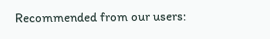Recommended from our users: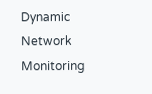Dynamic Network Monitoring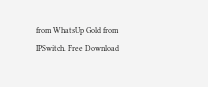from WhatsUp Gold from IPSwitch. Free Download